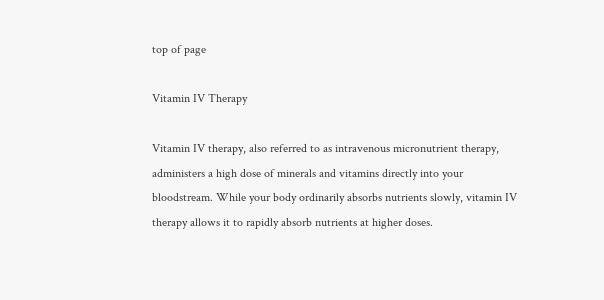top of page

Vitamin IV Therapy

Vitamin IV therapy, also referred to as intravenous micronutrient therapy, administers a high dose of minerals and vitamins directly into your bloodstream. While your body ordinarily absorbs nutrients slowly, vitamin IV therapy allows it to rapidly absorb nutrients at higher doses.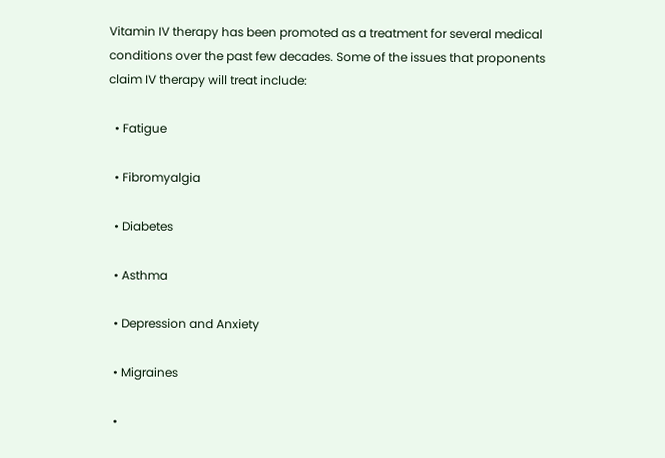Vitamin IV therapy has been promoted as a treatment for several medical conditions over the past few decades. Some of the issues that proponents claim IV therapy will treat include:

  • Fatigue

  • Fibromyalgia

  • Diabetes

  • Asthma

  • Depression and Anxiety

  • Migraines

  •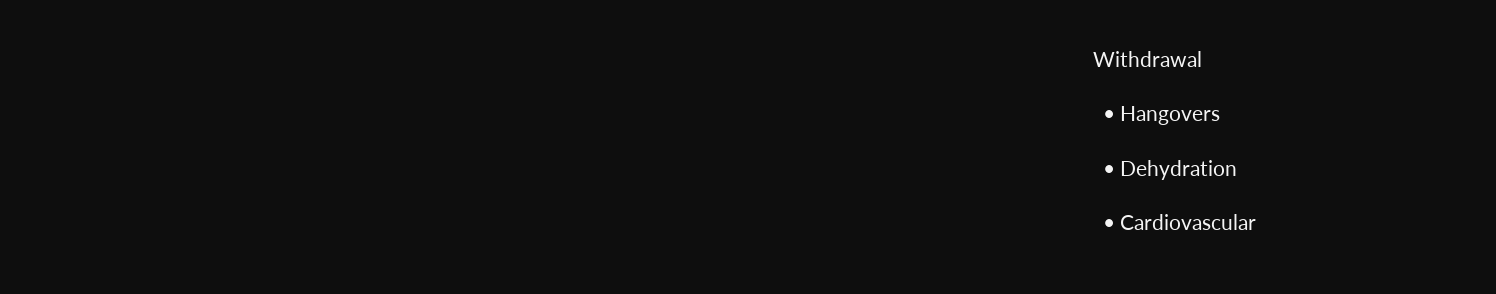Withdrawal

  • Hangovers

  • Dehydration

  • Cardiovascular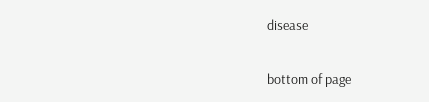disease

bottom of page